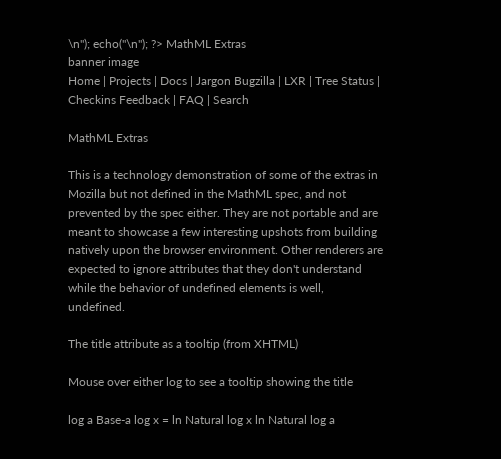\n"); echo("\n"); ?> MathML Extras
banner image
Home | Projects | Docs | Jargon Bugzilla | LXR | Tree Status | Checkins Feedback | FAQ | Search

MathML Extras

This is a technology demonstration of some of the extras in Mozilla but not defined in the MathML spec, and not prevented by the spec either. They are not portable and are meant to showcase a few interesting upshots from building natively upon the browser environment. Other renderers are expected to ignore attributes that they don't understand while the behavior of undefined elements is well, undefined.

The title attribute as a tooltip (from XHTML)

Mouse over either log to see a tooltip showing the title

log a Base-a log x = ln Natural log x ln Natural log a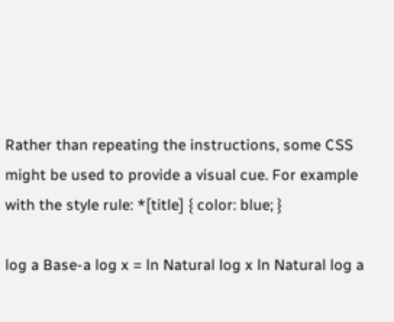Rather than repeating the instructions, some CSS might be used to provide a visual cue. For example with the style rule: *[title] { color: blue; }

log a Base-a log x = ln Natural log x ln Natural log a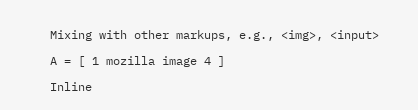Mixing with other markups, e.g., <img>, <input>

A = [ 1 mozilla image 4 ]

Inline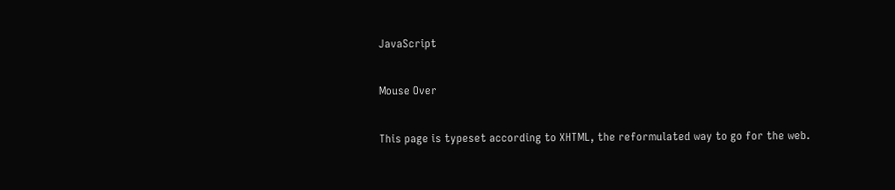JavaScript

Mouse Over

This page is typeset according to XHTML, the reformulated way to go for the web.